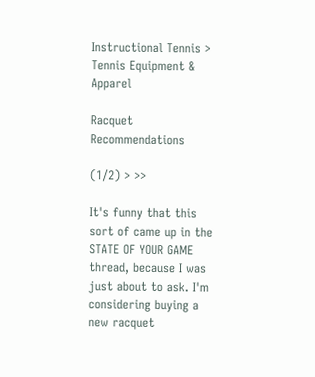Instructional Tennis > Tennis Equipment & Apparel

Racquet Recommendations

(1/2) > >>

It's funny that this sort of came up in the STATE OF YOUR GAME thread, because I was just about to ask. I'm considering buying a new racquet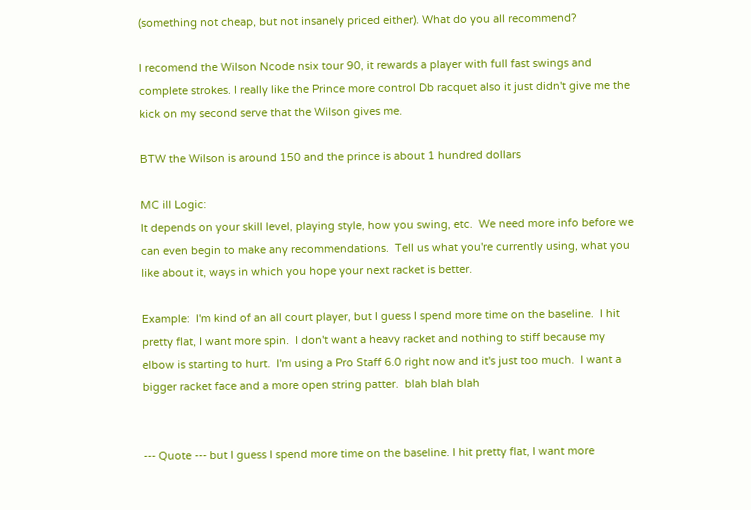(something not cheap, but not insanely priced either). What do you all recommend?

I recomend the Wilson Ncode nsix tour 90, it rewards a player with full fast swings and complete strokes. I really like the Prince more control Db racquet also it just didn't give me the kick on my second serve that the Wilson gives me.

BTW the Wilson is around 150 and the prince is about 1 hundred dollars

MC ill Logic:
It depends on your skill level, playing style, how you swing, etc.  We need more info before we can even begin to make any recommendations.  Tell us what you're currently using, what you like about it, ways in which you hope your next racket is better.

Example:  I'm kind of an all court player, but I guess I spend more time on the baseline.  I hit pretty flat, I want more spin.  I don't want a heavy racket and nothing to stiff because my elbow is starting to hurt.  I'm using a Pro Staff 6.0 right now and it's just too much.  I want a bigger racket face and a more open string patter.  blah blah blah


--- Quote --- but I guess I spend more time on the baseline. I hit pretty flat, I want more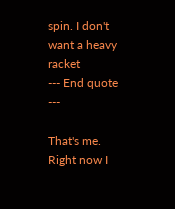spin. I don't want a heavy racket
--- End quote ---

That's me. Right now I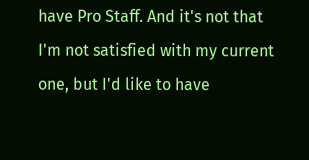have Pro Staff. And it's not that I'm not satisfied with my current one, but I'd like to have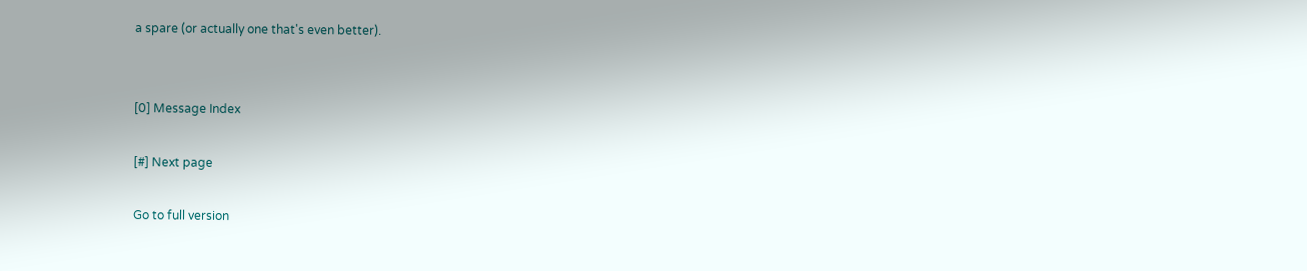a spare (or actually one that's even better).


[0] Message Index

[#] Next page

Go to full version